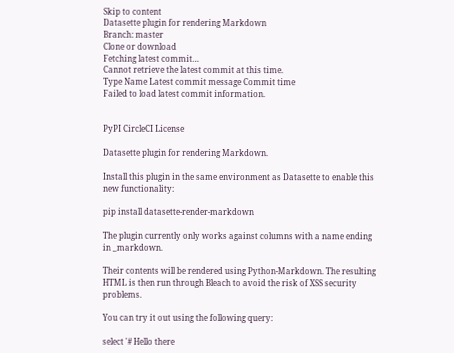Skip to content
Datasette plugin for rendering Markdown
Branch: master
Clone or download
Fetching latest commit…
Cannot retrieve the latest commit at this time.
Type Name Latest commit message Commit time
Failed to load latest commit information.


PyPI CircleCI License

Datasette plugin for rendering Markdown.

Install this plugin in the same environment as Datasette to enable this new functionality:

pip install datasette-render-markdown

The plugin currently only works against columns with a name ending in _markdown.

Their contents will be rendered using Python-Markdown. The resulting HTML is then run through Bleach to avoid the risk of XSS security problems.

You can try it out using the following query:

select '# Hello there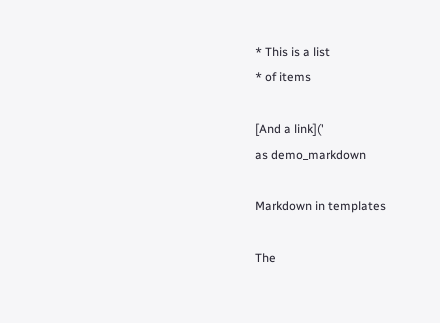* This is a list
* of items

[And a link]('
as demo_markdown

Markdown in templates

The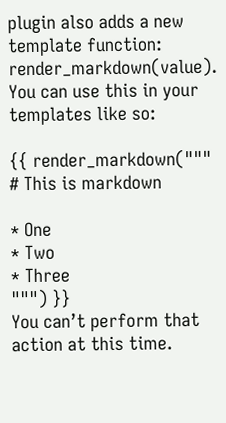plugin also adds a new template function: render_markdown(value). You can use this in your templates like so:

{{ render_markdown("""
# This is markdown

* One
* Two
* Three
""") }}
You can’t perform that action at this time.